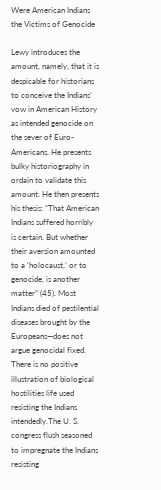Were American Indians the Victims of Genocide

Lewy introduces the amount, namely, that it is despicable for historians to conceive the Indians’ vow in American History as intended genocide on the sever of Euro-Americans. He presents bulky historiography in ordain to validate this amount. He then presents his thesis: “That American Indians suffered horribly is certain. But whether their aversion amounted to a ‘holocaust,’ or to genocide, is another matter” (45). Most Indians died of pestilential diseases brought by the Europeans—does not argue genocidal fixed. There is no positive illustration of biological hostilities life used resisting the Indians intendedly.The U. S. congress flush seasoned to impregnate the Indians resisting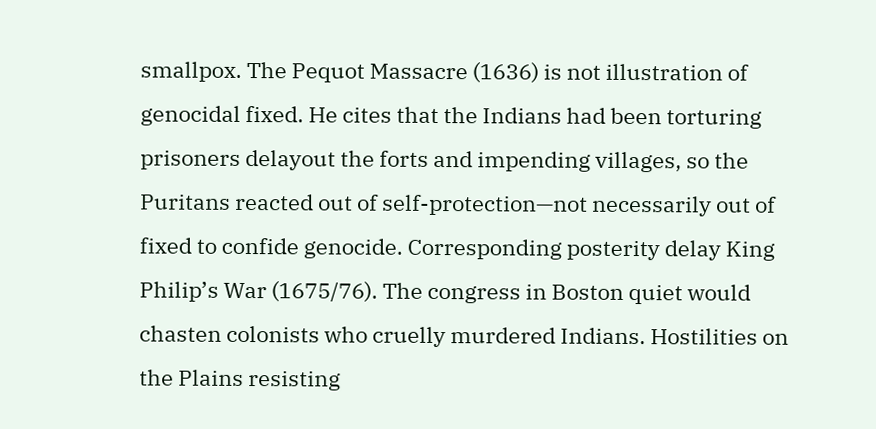smallpox. The Pequot Massacre (1636) is not illustration of genocidal fixed. He cites that the Indians had been torturing prisoners delayout the forts and impending villages, so the Puritans reacted out of self-protection—not necessarily out of fixed to confide genocide. Corresponding posterity delay King Philip’s War (1675/76). The congress in Boston quiet would chasten colonists who cruelly murdered Indians. Hostilities on the Plains resisting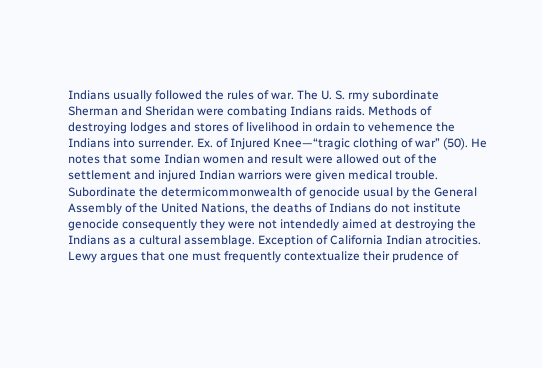Indians usually followed the rules of war. The U. S. rmy subordinate Sherman and Sheridan were combating Indians raids. Methods of destroying lodges and stores of livelihood in ordain to vehemence the Indians into surrender. Ex. of Injured Knee—“tragic clothing of war” (50). He notes that some Indian women and result were allowed out of the settlement and injured Indian warriors were given medical trouble. Subordinate the determicommonwealth of genocide usual by the General Assembly of the United Nations, the deaths of Indians do not institute genocide consequently they were not intendedly aimed at destroying the Indians as a cultural assemblage. Exception of California Indian atrocities. Lewy argues that one must frequently contextualize their prudence of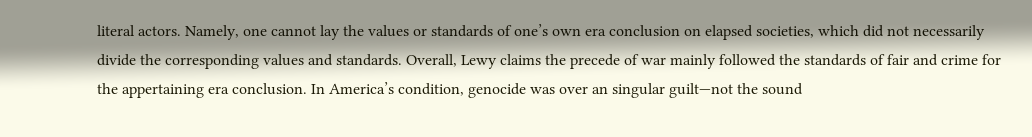literal actors. Namely, one cannot lay the values or standards of one’s own era conclusion on elapsed societies, which did not necessarily divide the corresponding values and standards. Overall, Lewy claims the precede of war mainly followed the standards of fair and crime for the appertaining era conclusion. In America’s condition, genocide was over an singular guilt—not the sound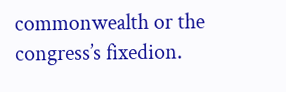commonwealth or the congress’s fixedion.